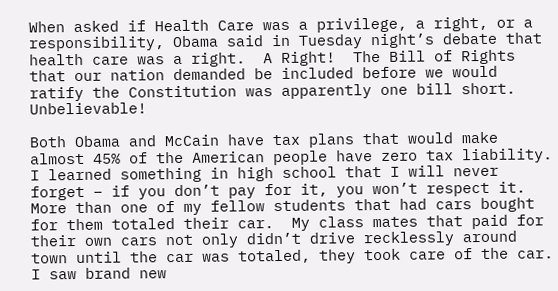When asked if Health Care was a privilege, a right, or a responsibility, Obama said in Tuesday night’s debate that health care was a right.  A Right!  The Bill of Rights that our nation demanded be included before we would ratify the Constitution was apparently one bill short.  Unbelievable!

Both Obama and McCain have tax plans that would make almost 45% of the American people have zero tax liability.  I learned something in high school that I will never forget – if you don’t pay for it, you won’t respect it.  More than one of my fellow students that had cars bought for them totaled their car.  My class mates that paid for their own cars not only didn’t drive recklessly around town until the car was totaled, they took care of the car.  I saw brand new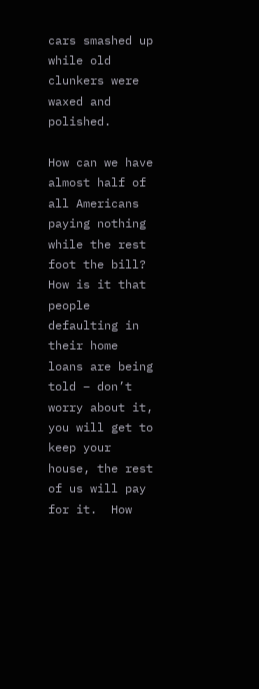cars smashed up while old clunkers were waxed and polished.

How can we have almost half of all Americans paying nothing while the rest foot the bill?  How is it that people defaulting in their home loans are being told – don’t worry about it, you will get to keep your house, the rest of us will pay for it.  How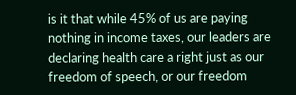is it that while 45% of us are paying nothing in income taxes, our leaders are declaring health care a right just as our freedom of speech, or our freedom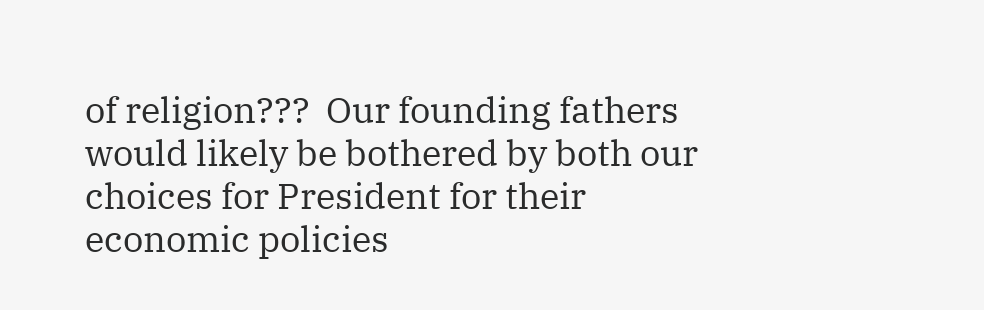of religion???  Our founding fathers would likely be bothered by both our choices for President for their economic policies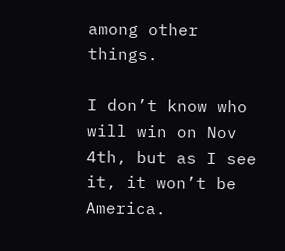among other things.

I don’t know who will win on Nov 4th, but as I see it, it won’t be America.